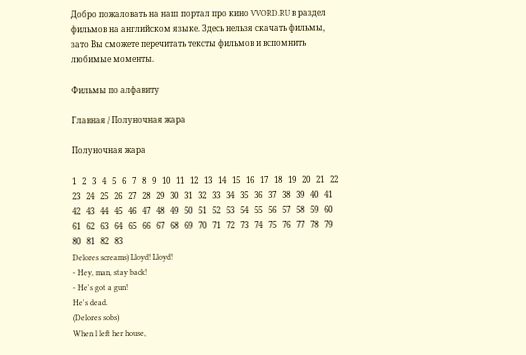Добро пожаловать на наш портал про кино VVORD.RU в раздел фильмов на английском языке. Здесь нельзя скачать фильмы, зато Вы сможете перечитать тексты фильмов и вспомнить любимые моменты.

Фильмы по алфавиту

Главная / Полуночная жара

Полуночная жара

1   2   3   4   5   6   7   8   9   10   11   12   13   14   15   16   17   18   19   20   21   22   23   24   25   26   27   28   29   30   31   32   33   34   35   36   37   38   39   40   41   42   43   44   45   46   47   48   49   50   51   52   53   54   55   56   57   58   59   60   61   62   63   64   65   66   67   68   69   70   71   72   73   74   75   76   77   78   79   80   81   82   83
Delores screams) Lloyd! Lloyd!
- Hey, man, stay back!
- He's got a gun!
He's dead.
(Delores sobs)
When l left her house,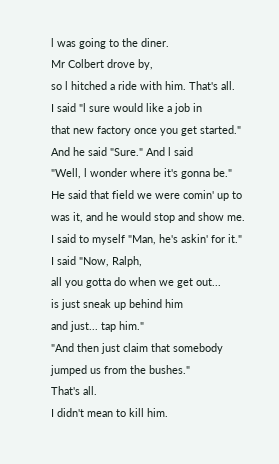l was going to the diner.
Mr Colbert drove by,
so l hitched a ride with him. That's all.
I said "l sure would like a job in
that new factory once you get started."
And he said "Sure." And l said
"Well, l wonder where it's gonna be."
He said that field we were comin' up to
was it, and he would stop and show me.
I said to myself "Man, he's askin' for it."
I said "Now, Ralph,
all you gotta do when we get out...
is just sneak up behind him
and just... tap him."
"And then just claim that somebody
jumped us from the bushes."
That's all.
I didn't mean to kill him.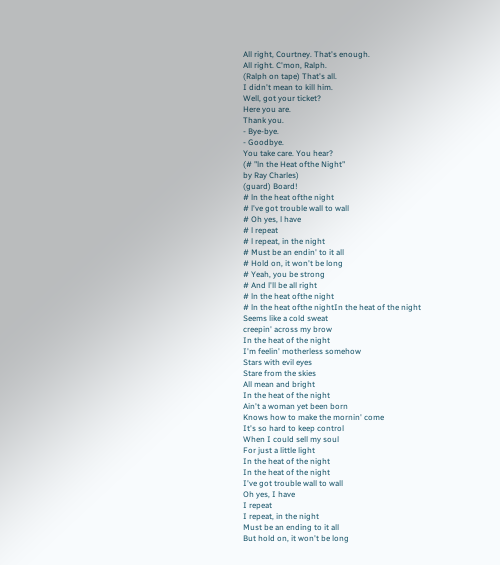All right, Courtney. That's enough.
All right. C'mon, Ralph.
(Ralph on tape) That's all.
I didn't mean to kill him.
Well, got your ticket?
Here you are.
Thank you.
- Bye-bye.
- Goodbye.
You take care. You hear?
(# "ln the Heat ofthe Night"
by Ray Charles)
(guard) Board!
# ln the heat ofthe night
# l've got trouble wall to wall
# Oh yes, l have
# l repeat
# l repeat, in the night
# Must be an endin' to it all
# Hold on, it won't be long
# Yeah, you be strong
# And l'll be all right
# ln the heat ofthe night
# ln the heat ofthe nightIn the heat of the night
Seems like a cold sweat
creepin' across my brow
In the heat of the night
I'm feelin' motherless somehow
Stars with evil eyes
Stare from the skies
All mean and bright
In the heat of the night
Ain't a woman yet been born
Knows how to make the mornin' come
It's so hard to keep control
When I could sell my soul
For just a little light
In the heat of the night
In the heat of the night
I've got trouble wall to wall
Oh yes, I have
I repeat
I repeat, in the night
Must be an ending to it all
But hold on, it won't be long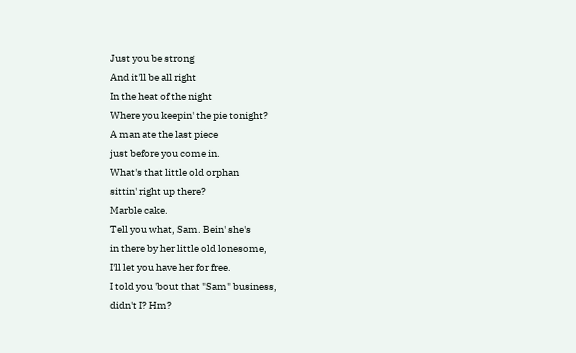Just you be strong
And it'll be all right
In the heat of the night
Where you keepin' the pie tonight?
A man ate the last piece
just before you come in.
What's that little old orphan
sittin' right up there?
Marble cake.
Tell you what, Sam. Bein' she's
in there by her little old lonesome,
I'll let you have her for free.
I told you 'bout that "Sam" business,
didn't I? Hm?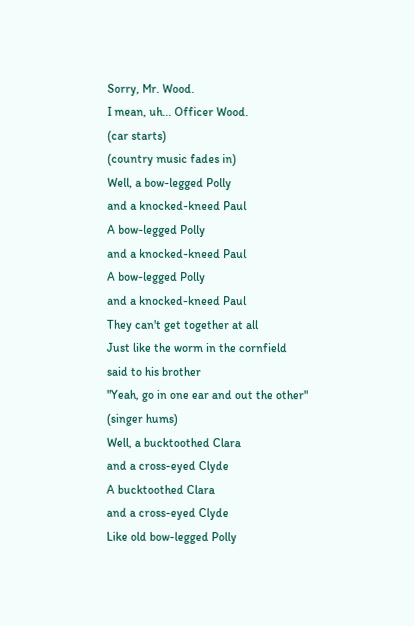Sorry, Mr. Wood.
I mean, uh... Officer Wood.
(car starts)
(country music fades in)
Well, a bow-legged Polly
and a knocked-kneed Paul
A bow-legged Polly
and a knocked-kneed Paul
A bow-legged Polly
and a knocked-kneed Paul
They can't get together at all
Just like the worm in the cornfield
said to his brother
"Yeah, go in one ear and out the other"
(singer hums)
Well, a bucktoothed Clara
and a cross-eyed Clyde
A bucktoothed Clara
and a cross-eyed Clyde
Like old bow-legged Polly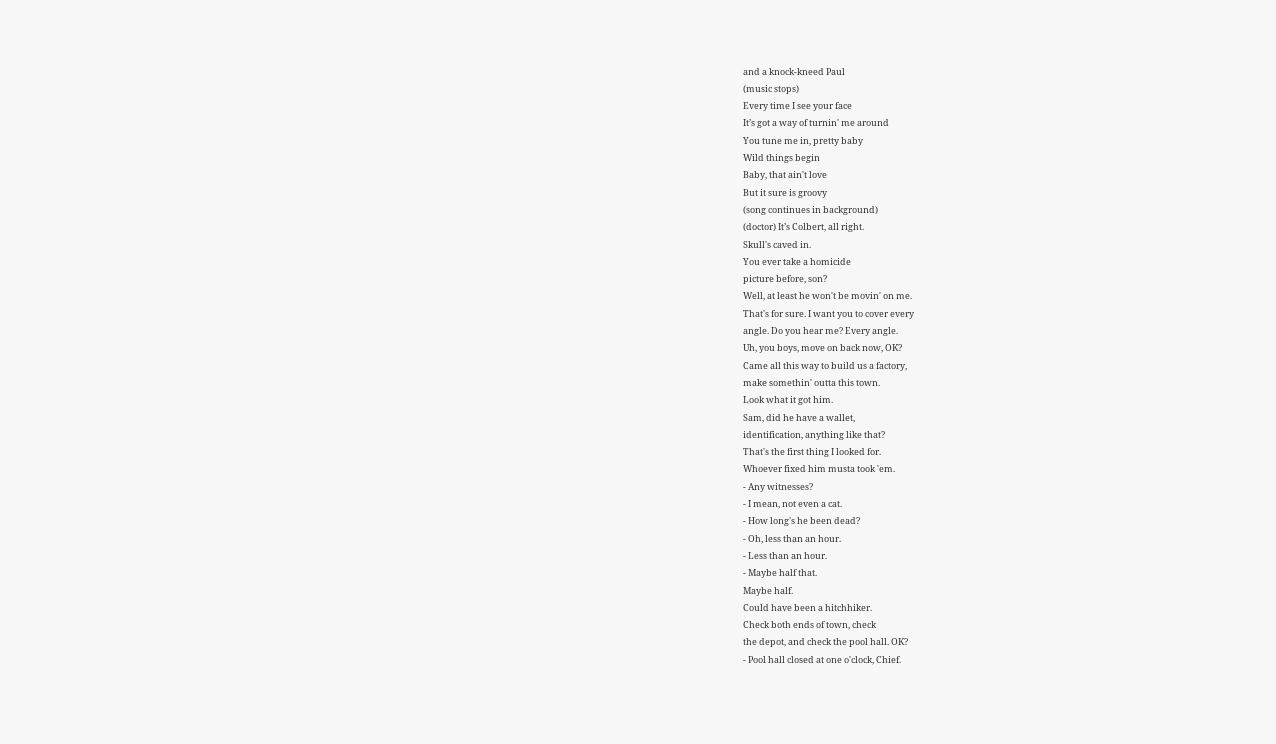and a knock-kneed Paul
(music stops)
Every time I see your face
It’s got a way of turnin' me around
You tune me in, pretty baby
Wild things begin
Baby, that ain't love
But it sure is groovy
(song continues in background)
(doctor) It’s Colbert, all right.
Skull's caved in.
You ever take a homicide
picture before, son?
Well, at least he won't be movin' on me.
That's for sure. I want you to cover every
angle. Do you hear me? Every angle.
Uh, you boys, move on back now, OK?
Came all this way to build us a factory,
make somethin' outta this town.
Look what it got him.
Sam, did he have a wallet,
identification, anything like that?
That's the first thing I looked for.
Whoever fixed him musta took 'em.
- Any witnesses?
- I mean, not even a cat.
- How long's he been dead?
- Oh, less than an hour.
- Less than an hour.
- Maybe half that.
Maybe half.
Could have been a hitchhiker.
Check both ends of town, check
the depot, and check the pool hall. OK?
- Pool hall closed at one o'clock, Chief.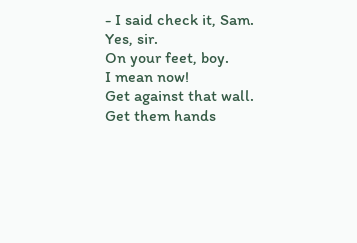- I said check it, Sam.
Yes, sir.
On your feet, boy.
I mean now!
Get against that wall.
Get them hands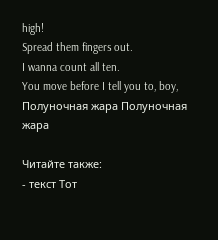high!
Spread them fingers out.
I wanna count all ten.
You move before I tell you to, boy,
Полуночная жара Полуночная жара

Читайте также:
- текст Тот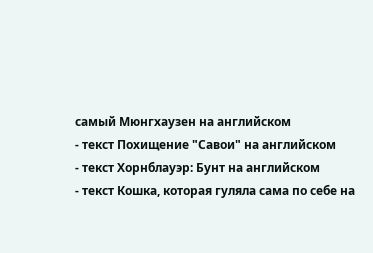самый Мюнгхаузен на английском
- текст Похищение "Савои" на английском
- текст Хорнблауэр: Бунт на английском
- текст Кошка, которая гуляла сама по себе на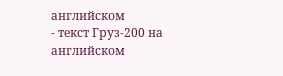английском
- текст Груз-200 на английском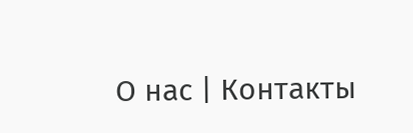О нас | Контакты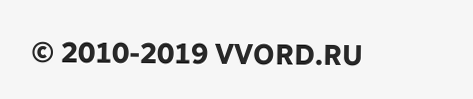© 2010-2019 VVORD.RU